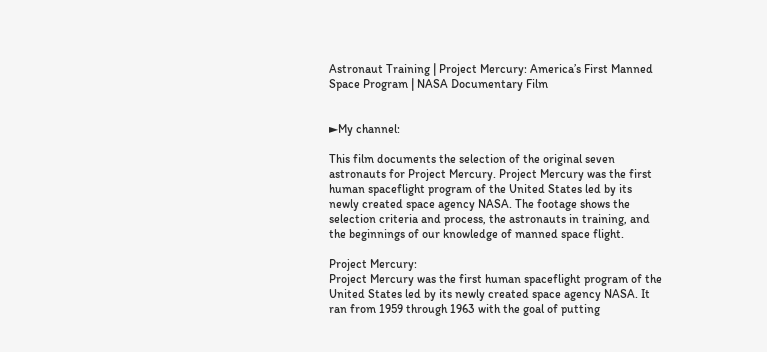Astronaut Training | Project Mercury: America’s First Manned Space Program | NASA Documentary Film


►My channel:

This film documents the selection of the original seven astronauts for Project Mercury. Project Mercury was the first human spaceflight program of the United States led by its newly created space agency NASA. The footage shows the selection criteria and process, the astronauts in training, and the beginnings of our knowledge of manned space flight.

Project Mercury:
Project Mercury was the first human spaceflight program of the United States led by its newly created space agency NASA. It ran from 1959 through 1963 with the goal of putting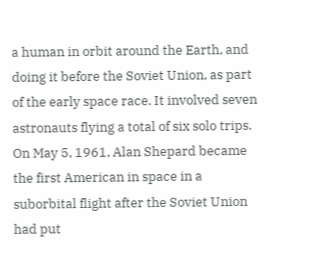a human in orbit around the Earth, and doing it before the Soviet Union, as part of the early space race. It involved seven astronauts flying a total of six solo trips. On May 5, 1961, Alan Shepard became the first American in space in a suborbital flight after the Soviet Union had put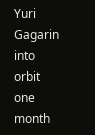Yuri Gagarin into orbit one month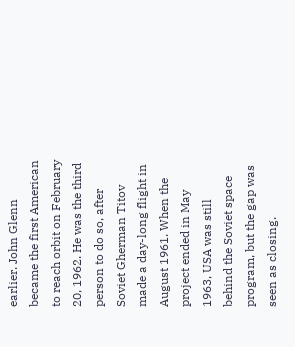earlier. John Glenn became the first American to reach orbit on February 20, 1962. He was the third person to do so, after Soviet Gherman Titov made a day-long flight in August 1961. When the project ended in May 1963, USA was still behind the Soviet space program, but the gap was seen as closing.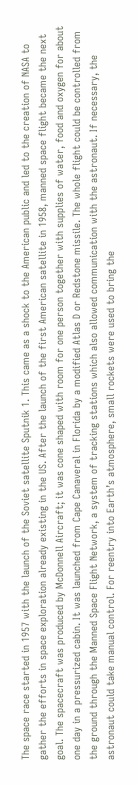The space race started in 1957 with the launch of the Soviet satellite Sputnik 1. This came as a shock to the American public and led to the creation of NASA to gather the efforts in space exploration already existing in the US. After the launch of the first American satellite in 1958, manned space flight became the next goal. The spacecraft was produced by McDonnell Aircraft; it was cone shaped with room for one person together with supplies of water, food and oxygen for about one day in a pressurized cabin. It was launched from Cape Canaveral in Florida by a modified Atlas D or Redstone missile. The whole flight could be controlled from the ground through the Manned Space Flight Network, a system of tracking stations which also allowed communication with the astronaut. If necessary, the astronaut could take manual control. For reentry into Earth’s atmosphere, small rockets were used to bring the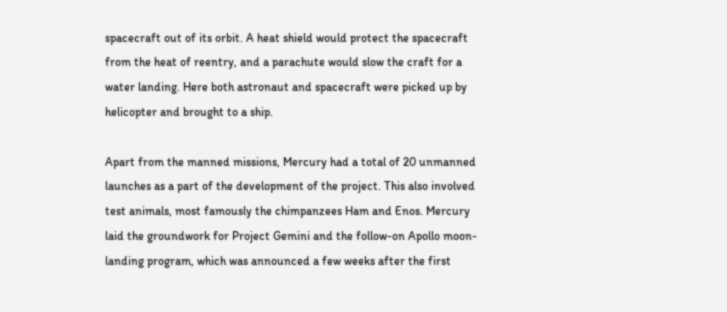spacecraft out of its orbit. A heat shield would protect the spacecraft from the heat of reentry, and a parachute would slow the craft for a water landing. Here both astronaut and spacecraft were picked up by helicopter and brought to a ship.

Apart from the manned missions, Mercury had a total of 20 unmanned launches as a part of the development of the project. This also involved test animals, most famously the chimpanzees Ham and Enos. Mercury laid the groundwork for Project Gemini and the follow-on Apollo moon-landing program, which was announced a few weeks after the first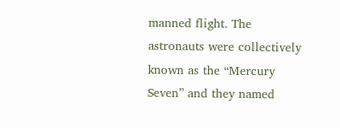manned flight. The astronauts were collectively known as the “Mercury Seven” and they named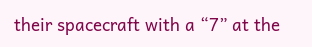their spacecraft with a “7” at the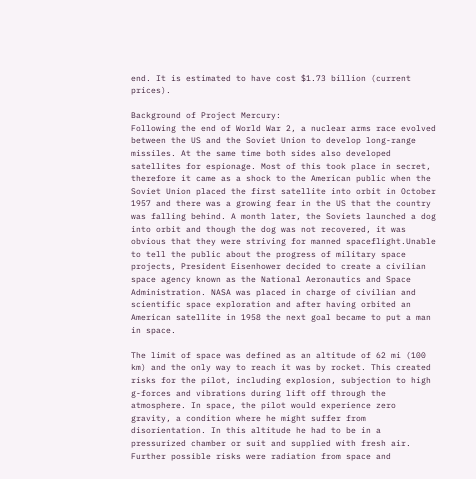end. It is estimated to have cost $1.73 billion (current prices).

Background of Project Mercury:
Following the end of World War 2, a nuclear arms race evolved between the US and the Soviet Union to develop long-range missiles. At the same time both sides also developed satellites for espionage. Most of this took place in secret, therefore it came as a shock to the American public when the Soviet Union placed the first satellite into orbit in October 1957 and there was a growing fear in the US that the country was falling behind. A month later, the Soviets launched a dog into orbit and though the dog was not recovered, it was obvious that they were striving for manned spaceflight.Unable to tell the public about the progress of military space projects, President Eisenhower decided to create a civilian space agency known as the National Aeronautics and Space Administration. NASA was placed in charge of civilian and scientific space exploration and after having orbited an American satellite in 1958 the next goal became to put a man in space.

The limit of space was defined as an altitude of 62 mi (100 km) and the only way to reach it was by rocket. This created risks for the pilot, including explosion, subjection to high g-forces and vibrations during lift off through the atmosphere. In space, the pilot would experience zero gravity, a condition where he might suffer from disorientation. In this altitude he had to be in a pressurized chamber or suit and supplied with fresh air. Further possible risks were radiation from space and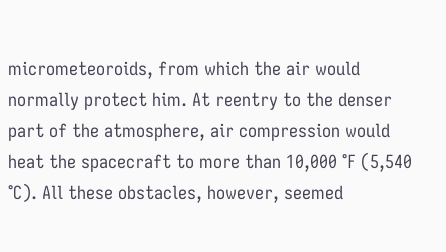micrometeoroids, from which the air would normally protect him. At reentry to the denser part of the atmosphere, air compression would heat the spacecraft to more than 10,000 °F (5,540 °C). All these obstacles, however, seemed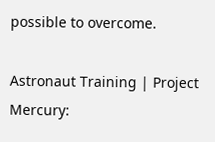possible to overcome.

Astronaut Training | Project Mercury: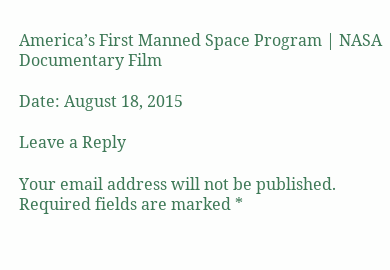America’s First Manned Space Program | NASA Documentary Film

Date: August 18, 2015

Leave a Reply

Your email address will not be published. Required fields are marked *